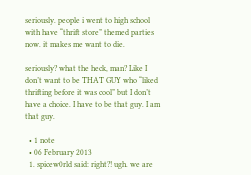seriously. people i went to high school with have “thrift store” themed parties now. it makes me want to die.

seriously? what the heck, man? Like I don’t want to be THAT GUY who “liked thrifting before it was cool” but I don’t have a choice. I have to be that guy. I am that guy.

  • 1 note
  • 06 February 2013
  1. spicew0rld said: right?! ugh. we are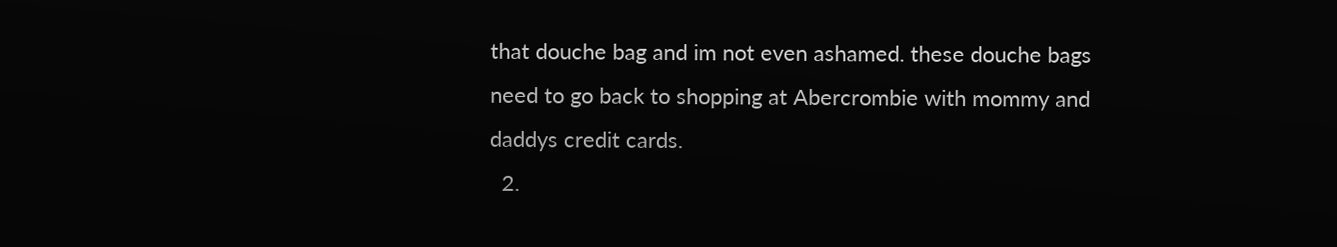that douche bag and im not even ashamed. these douche bags need to go back to shopping at Abercrombie with mommy and daddys credit cards.
  2.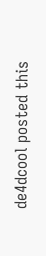de4dcool posted this